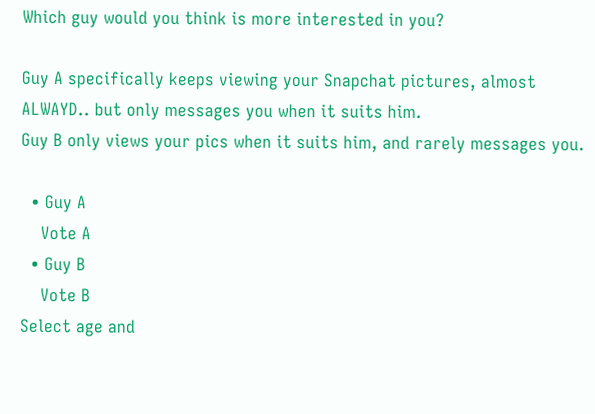Which guy would you think is more interested in you?

Guy A specifically keeps viewing your Snapchat pictures, almost ALWAYD.. but only messages you when it suits him.
Guy B only views your pics when it suits him, and rarely messages you.

  • Guy A
    Vote A
  • Guy B
    Vote B
Select age and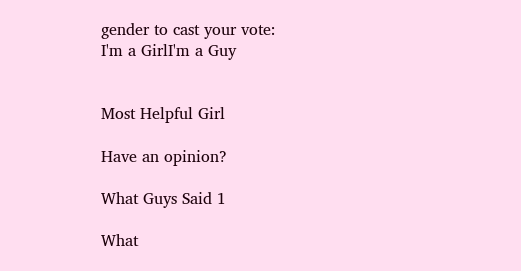gender to cast your vote:
I'm a GirlI'm a Guy


Most Helpful Girl

Have an opinion?

What Guys Said 1

What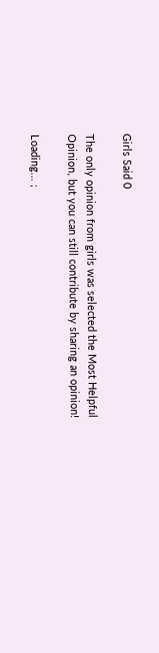Girls Said 0

The only opinion from girls was selected the Most Helpful Opinion, but you can still contribute by sharing an opinion!

Loading... ;